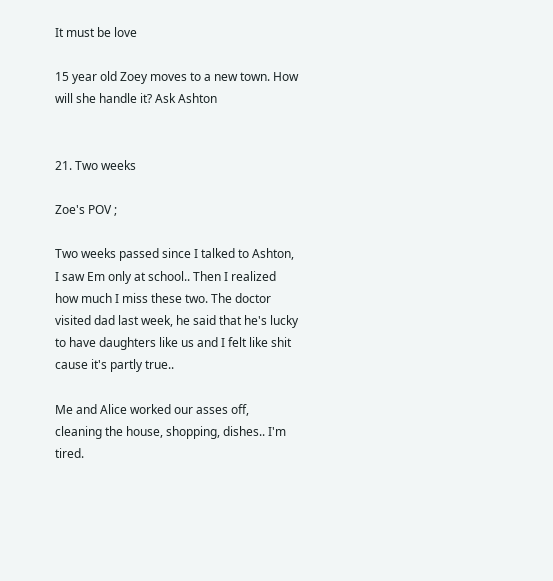It must be love

15 year old Zoey moves to a new town. How will she handle it? Ask Ashton


21. Two weeks

Zoe's POV ;

Two weeks passed since I talked to Ashton, I saw Em only at school.. Then I realized how much I miss these two. The doctor visited dad last week, he said that he's lucky to have daughters like us and I felt like shit cause it's partly true..

Me and Alice worked our asses off, cleaning the house, shopping, dishes.. I'm tired.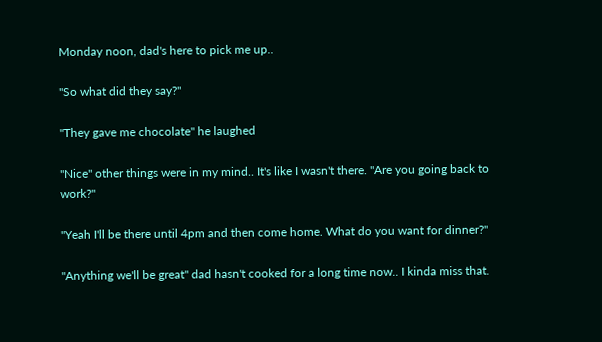Monday noon, dad's here to pick me up..

"So what did they say?"

"They gave me chocolate" he laughed

"Nice" other things were in my mind.. It's like I wasn't there. "Are you going back to work?"

"Yeah I'll be there until 4pm and then come home. What do you want for dinner?"

"Anything we'll be great" dad hasn't cooked for a long time now.. I kinda miss that.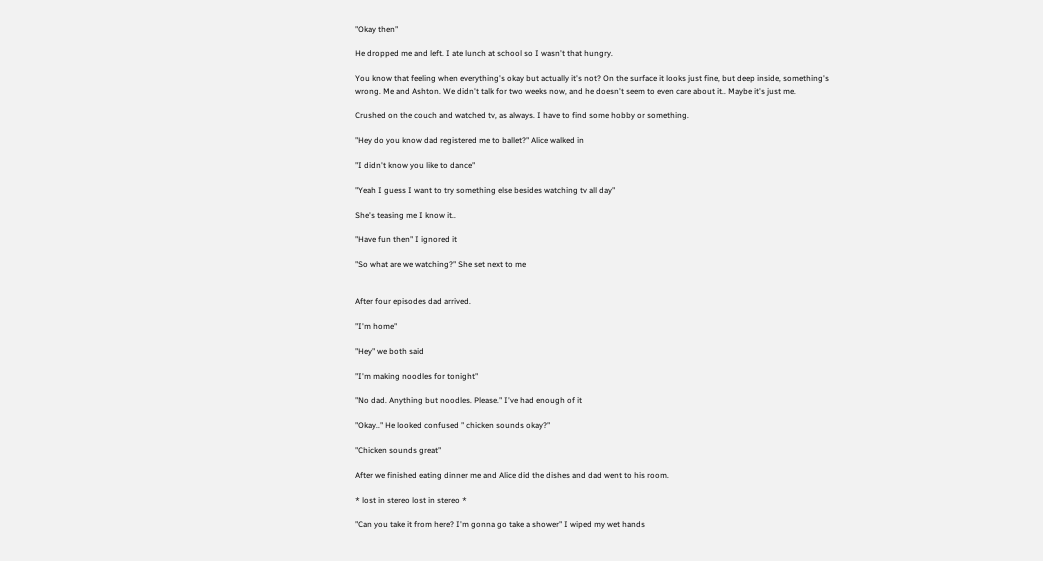"Okay then"

He dropped me and left. I ate lunch at school so I wasn't that hungry.

You know that feeling when everything's okay but actually it's not? On the surface it looks just fine, but deep inside, something's wrong. Me and Ashton. We didn't talk for two weeks now, and he doesn't seem to even care about it.. Maybe it's just me.

Crushed on the couch and watched tv, as always. I have to find some hobby or something.

"Hey do you know dad registered me to ballet?" Alice walked in

"I didn't know you like to dance"

"Yeah I guess I want to try something else besides watching tv all day"

She's teasing me I know it..

"Have fun then" I ignored it

"So what are we watching?" She set next to me


After four episodes dad arrived.

"I'm home"

"Hey" we both said

"I'm making noodles for tonight"

"No dad. Anything but noodles. Please." I've had enough of it

"Okay.." He looked confused " chicken sounds okay?"

"Chicken sounds great"

After we finished eating dinner me and Alice did the dishes and dad went to his room.

* lost in stereo lost in stereo *

"Can you take it from here? I'm gonna go take a shower" I wiped my wet hands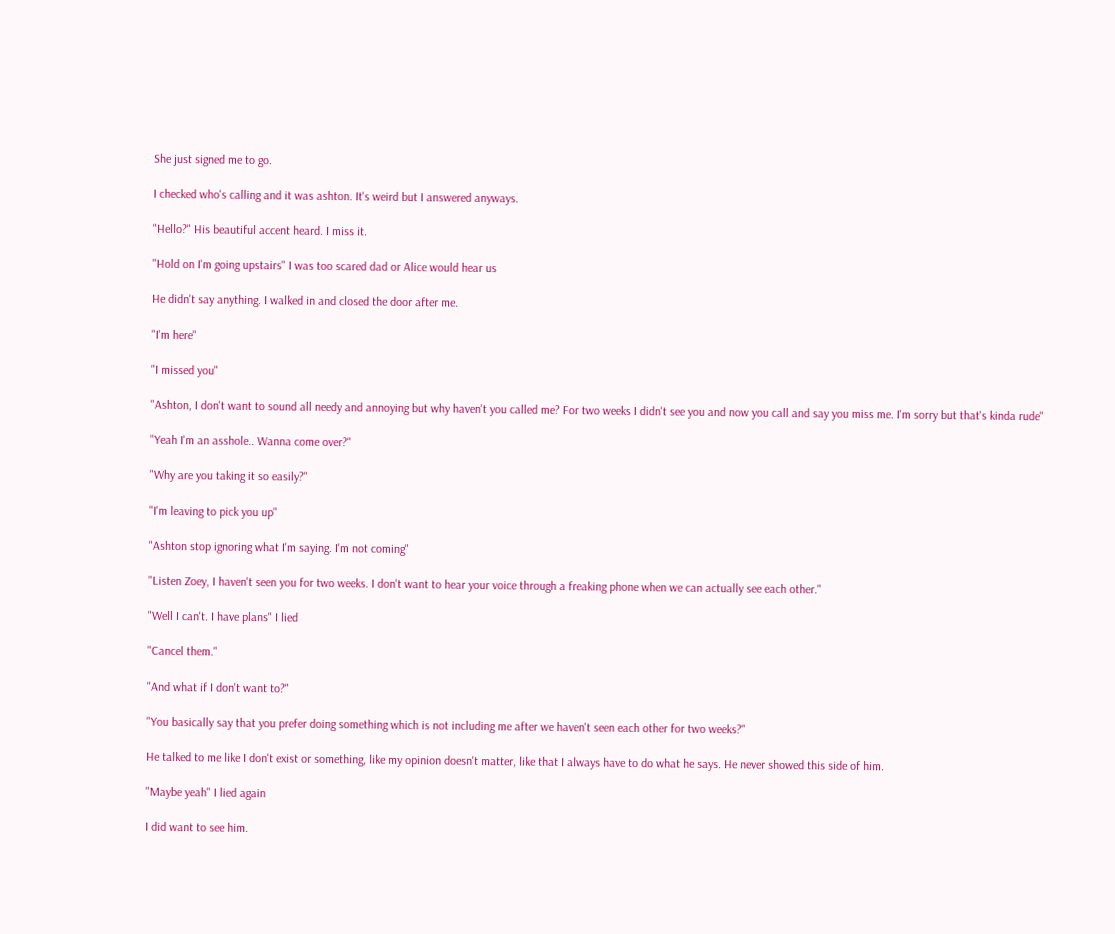She just signed me to go.

I checked who's calling and it was ashton. It's weird but I answered anyways.

"Hello?" His beautiful accent heard. I miss it.

"Hold on I'm going upstairs" I was too scared dad or Alice would hear us

He didn't say anything. I walked in and closed the door after me.

"I'm here"

"I missed you"

"Ashton, I don't want to sound all needy and annoying but why haven't you called me? For two weeks I didn't see you and now you call and say you miss me. I'm sorry but that's kinda rude"

"Yeah I'm an asshole.. Wanna come over?"

"Why are you taking it so easily?"

"I'm leaving to pick you up"

"Ashton stop ignoring what I'm saying. I'm not coming"

"Listen Zoey, I haven't seen you for two weeks. I don't want to hear your voice through a freaking phone when we can actually see each other."

"Well I can't. I have plans" I lied

"Cancel them."

"And what if I don't want to?"

"You basically say that you prefer doing something which is not including me after we haven't seen each other for two weeks?"

He talked to me like I don't exist or something, like my opinion doesn't matter, like that I always have to do what he says. He never showed this side of him.

"Maybe yeah" I lied again

I did want to see him.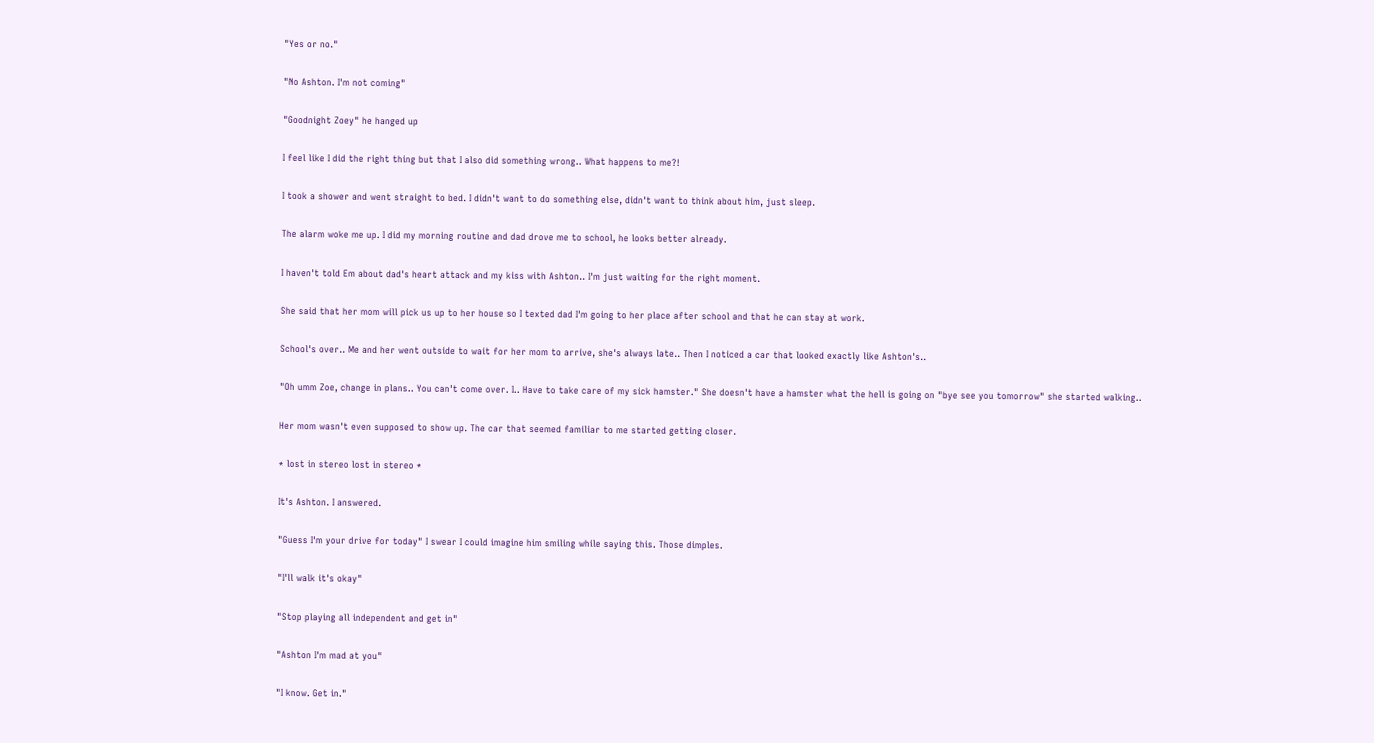"Yes or no."

"No Ashton. I'm not coming"

"Goodnight Zoey" he hanged up

I feel like I did the right thing but that I also did something wrong.. What happens to me?!

I took a shower and went straight to bed. I didn't want to do something else, didn't want to think about him, just sleep.

The alarm woke me up. I did my morning routine and dad drove me to school, he looks better already.

I haven't told Em about dad's heart attack and my kiss with Ashton.. I'm just waiting for the right moment.

She said that her mom will pick us up to her house so I texted dad I'm going to her place after school and that he can stay at work.

School's over.. Me and her went outside to wait for her mom to arrive, she's always late.. Then I noticed a car that looked exactly like Ashton's..

"Oh umm Zoe, change in plans.. You can't come over. I.. Have to take care of my sick hamster." She doesn't have a hamster what the hell is going on "bye see you tomorrow" she started walking..

Her mom wasn't even supposed to show up. The car that seemed familiar to me started getting closer.

* lost in stereo lost in stereo *

It's Ashton. I answered.

"Guess I'm your drive for today" I swear I could imagine him smiling while saying this. Those dimples.

"I'll walk it's okay"

"Stop playing all independent and get in"

"Ashton I'm mad at you"

"I know. Get in."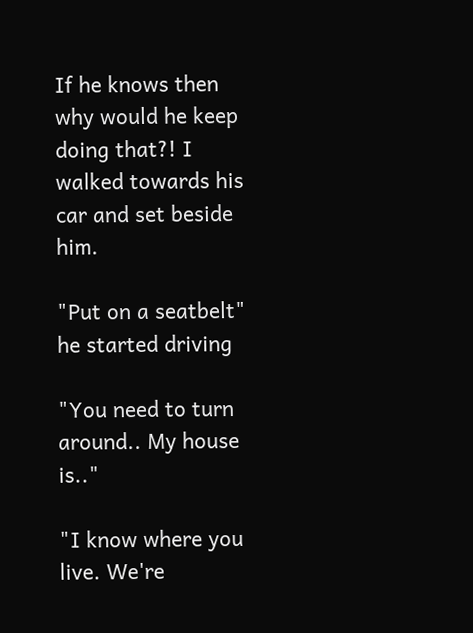If he knows then why would he keep doing that?! I walked towards his car and set beside him.

"Put on a seatbelt" he started driving

"You need to turn around.. My house is.."

"I know where you live. We're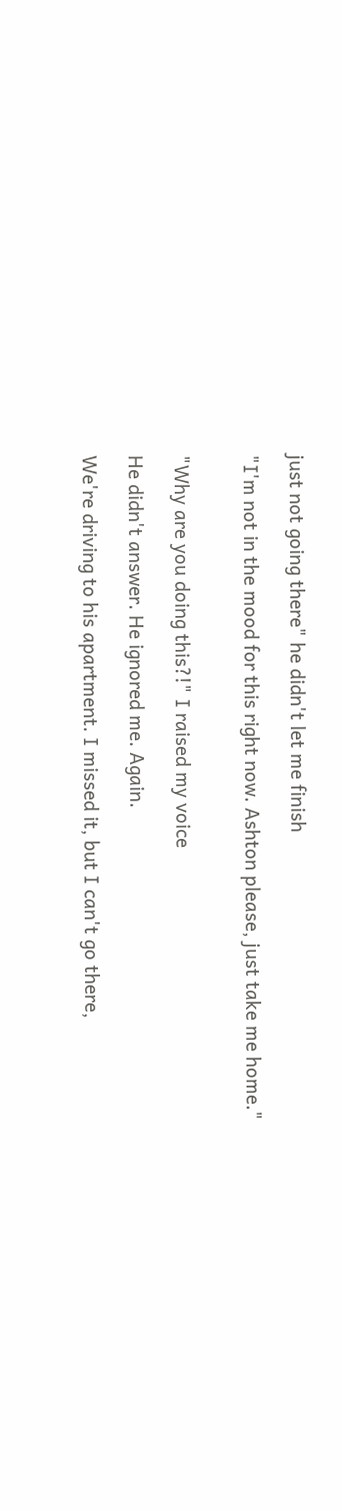just not going there" he didn't let me finish

"I'm not in the mood for this right now. Ashton please, just take me home."


"Why are you doing this?!" I raised my voice

He didn't answer. He ignored me. Again.

We're driving to his apartment. I missed it, but I can't go there,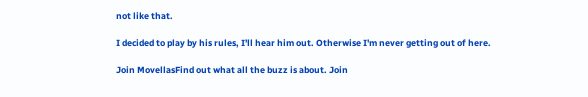not like that.

I decided to play by his rules, I'll hear him out. Otherwise I'm never getting out of here.

Join MovellasFind out what all the buzz is about. Join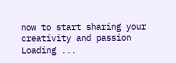now to start sharing your creativity and passion
Loading ...